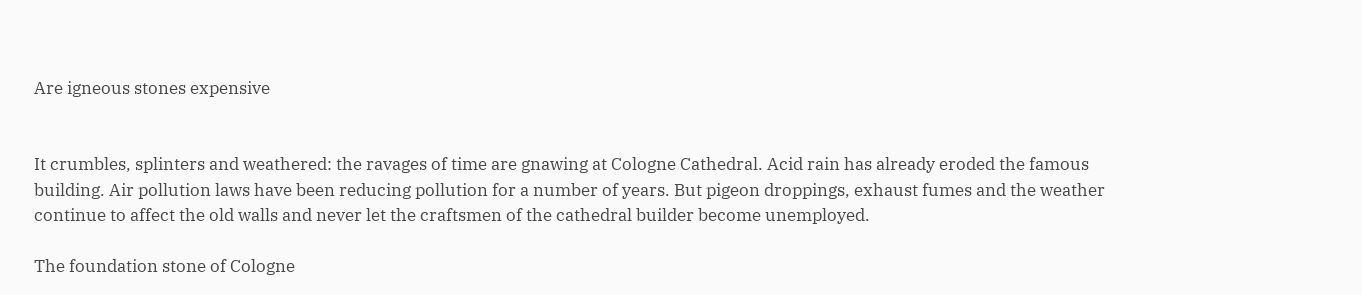Are igneous stones expensive


It crumbles, splinters and weathered: the ravages of time are gnawing at Cologne Cathedral. Acid rain has already eroded the famous building. Air pollution laws have been reducing pollution for a number of years. But pigeon droppings, exhaust fumes and the weather continue to affect the old walls and never let the craftsmen of the cathedral builder become unemployed.

The foundation stone of Cologne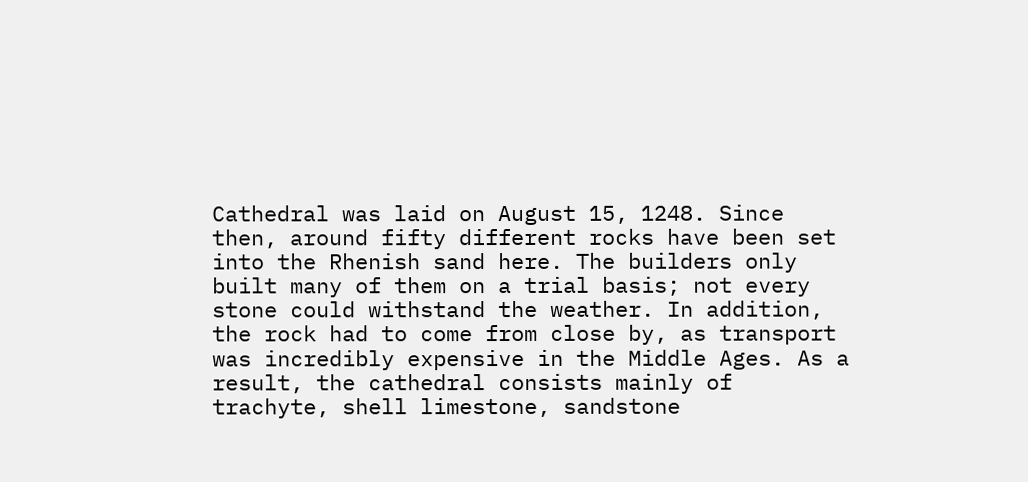Cathedral was laid on August 15, 1248. Since then, around fifty different rocks have been set into the Rhenish sand here. The builders only built many of them on a trial basis; not every stone could withstand the weather. In addition, the rock had to come from close by, as transport was incredibly expensive in the Middle Ages. As a result, the cathedral consists mainly of trachyte, shell limestone, sandstone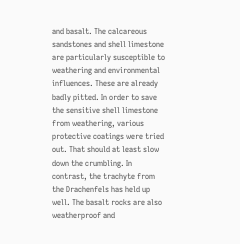and basalt. The calcareous sandstones and shell limestone are particularly susceptible to weathering and environmental influences. These are already badly pitted. In order to save the sensitive shell limestone from weathering, various protective coatings were tried out. That should at least slow down the crumbling. In contrast, the trachyte from the Drachenfels has held up well. The basalt rocks are also weatherproof and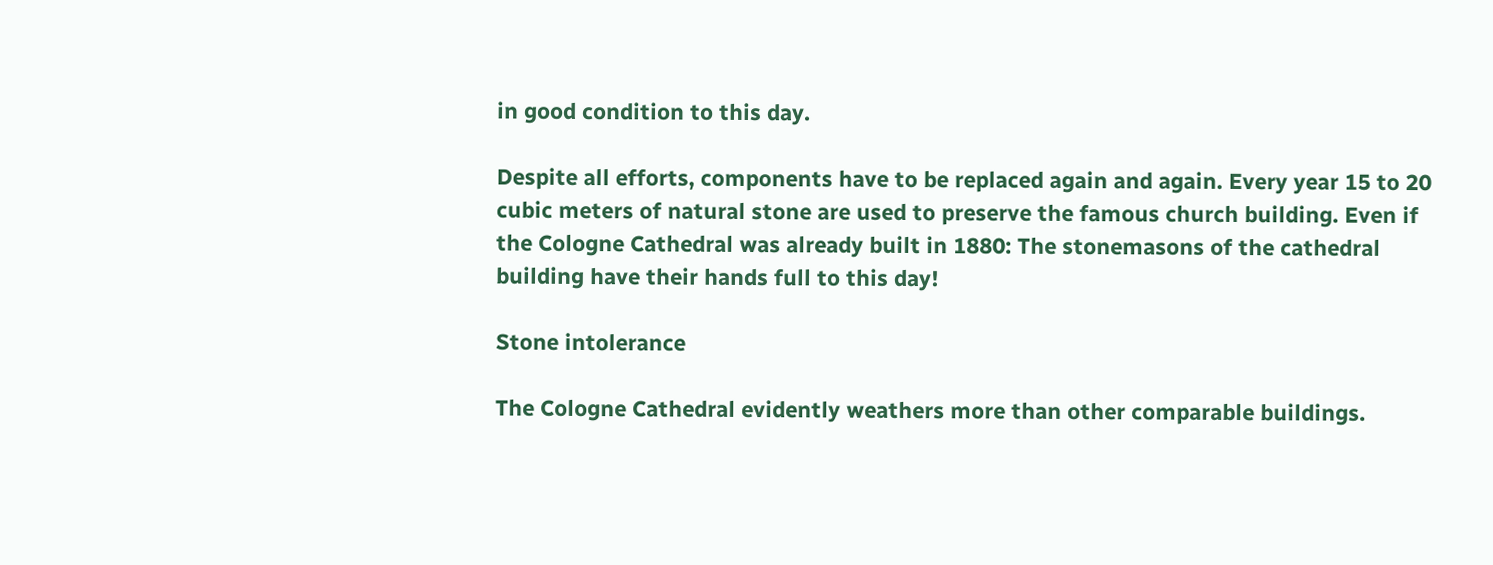in good condition to this day.

Despite all efforts, components have to be replaced again and again. Every year 15 to 20 cubic meters of natural stone are used to preserve the famous church building. Even if the Cologne Cathedral was already built in 1880: The stonemasons of the cathedral building have their hands full to this day!

Stone intolerance

The Cologne Cathedral evidently weathers more than other comparable buildings.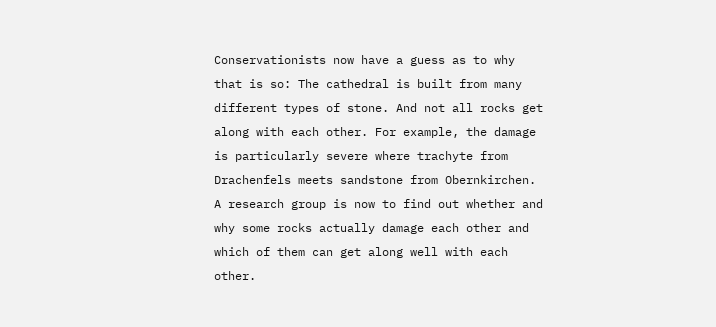Conservationists now have a guess as to why that is so: The cathedral is built from many different types of stone. And not all rocks get along with each other. For example, the damage is particularly severe where trachyte from Drachenfels meets sandstone from Obernkirchen. A research group is now to find out whether and why some rocks actually damage each other and which of them can get along well with each other.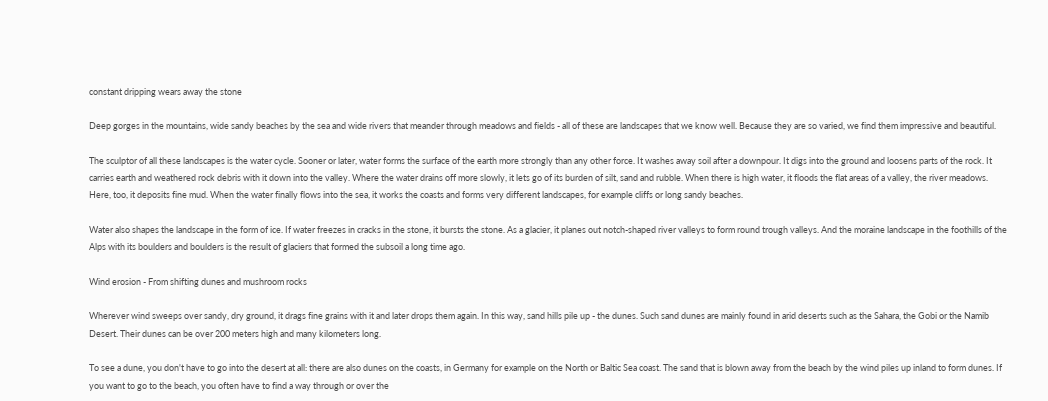constant dripping wears away the stone

Deep gorges in the mountains, wide sandy beaches by the sea and wide rivers that meander through meadows and fields - all of these are landscapes that we know well. Because they are so varied, we find them impressive and beautiful.

The sculptor of all these landscapes is the water cycle. Sooner or later, water forms the surface of the earth more strongly than any other force. It washes away soil after a downpour. It digs into the ground and loosens parts of the rock. It carries earth and weathered rock debris with it down into the valley. Where the water drains off more slowly, it lets go of its burden of silt, sand and rubble. When there is high water, it floods the flat areas of a valley, the river meadows. Here, too, it deposits fine mud. When the water finally flows into the sea, it works the coasts and forms very different landscapes, for example cliffs or long sandy beaches.

Water also shapes the landscape in the form of ice. If water freezes in cracks in the stone, it bursts the stone. As a glacier, it planes out notch-shaped river valleys to form round trough valleys. And the moraine landscape in the foothills of the Alps with its boulders and boulders is the result of glaciers that formed the subsoil a long time ago.

Wind erosion - From shifting dunes and mushroom rocks

Wherever wind sweeps over sandy, dry ground, it drags fine grains with it and later drops them again. In this way, sand hills pile up - the dunes. Such sand dunes are mainly found in arid deserts such as the Sahara, the Gobi or the Namib Desert. Their dunes can be over 200 meters high and many kilometers long.

To see a dune, you don't have to go into the desert at all: there are also dunes on the coasts, in Germany for example on the North or Baltic Sea coast. The sand that is blown away from the beach by the wind piles up inland to form dunes. If you want to go to the beach, you often have to find a way through or over the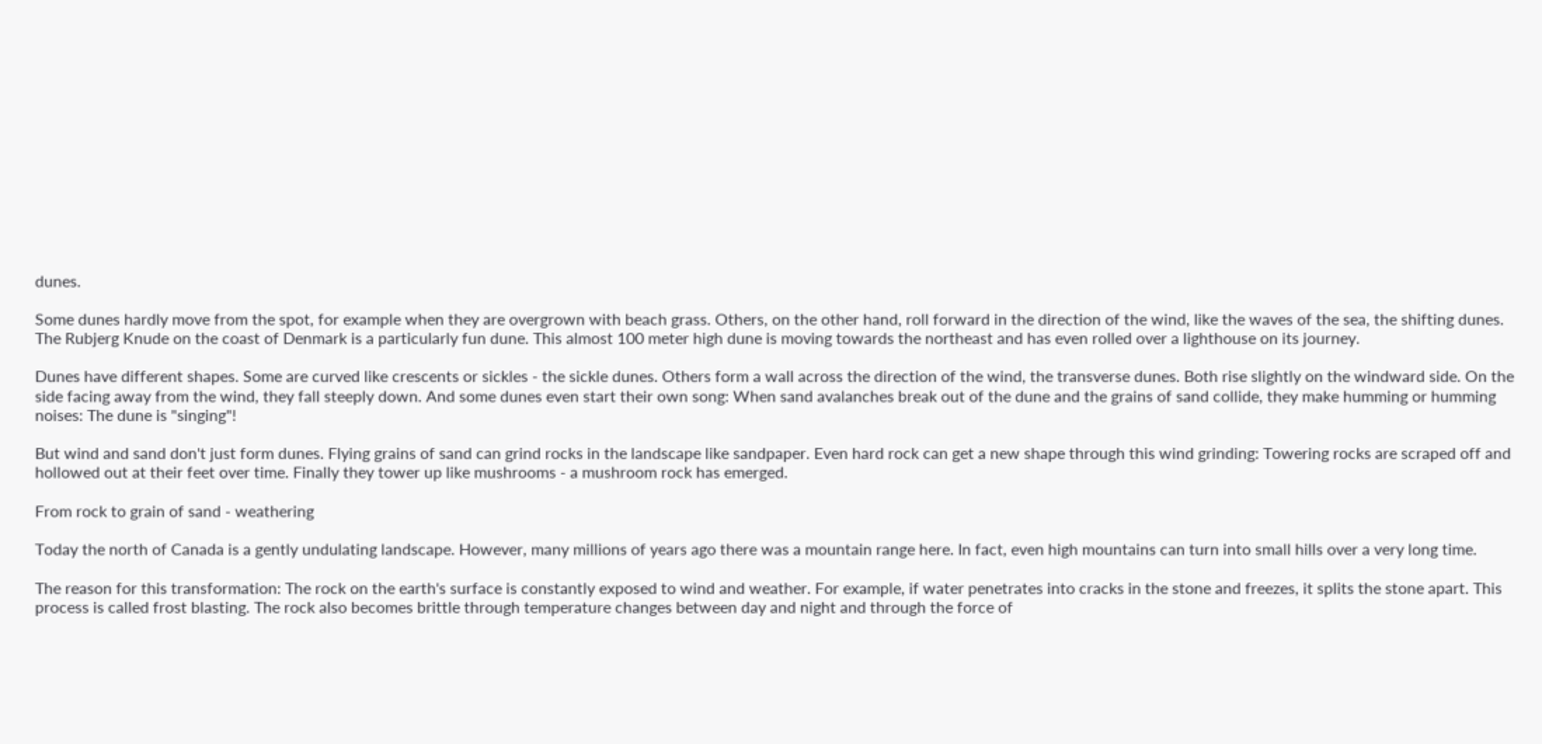dunes.

Some dunes hardly move from the spot, for example when they are overgrown with beach grass. Others, on the other hand, roll forward in the direction of the wind, like the waves of the sea, the shifting dunes. The Rubjerg Knude on the coast of Denmark is a particularly fun dune. This almost 100 meter high dune is moving towards the northeast and has even rolled over a lighthouse on its journey.

Dunes have different shapes. Some are curved like crescents or sickles - the sickle dunes. Others form a wall across the direction of the wind, the transverse dunes. Both rise slightly on the windward side. On the side facing away from the wind, they fall steeply down. And some dunes even start their own song: When sand avalanches break out of the dune and the grains of sand collide, they make humming or humming noises: The dune is "singing"!

But wind and sand don't just form dunes. Flying grains of sand can grind rocks in the landscape like sandpaper. Even hard rock can get a new shape through this wind grinding: Towering rocks are scraped off and hollowed out at their feet over time. Finally they tower up like mushrooms - a mushroom rock has emerged.

From rock to grain of sand - weathering

Today the north of Canada is a gently undulating landscape. However, many millions of years ago there was a mountain range here. In fact, even high mountains can turn into small hills over a very long time.

The reason for this transformation: The rock on the earth's surface is constantly exposed to wind and weather. For example, if water penetrates into cracks in the stone and freezes, it splits the stone apart. This process is called frost blasting. The rock also becomes brittle through temperature changes between day and night and through the force of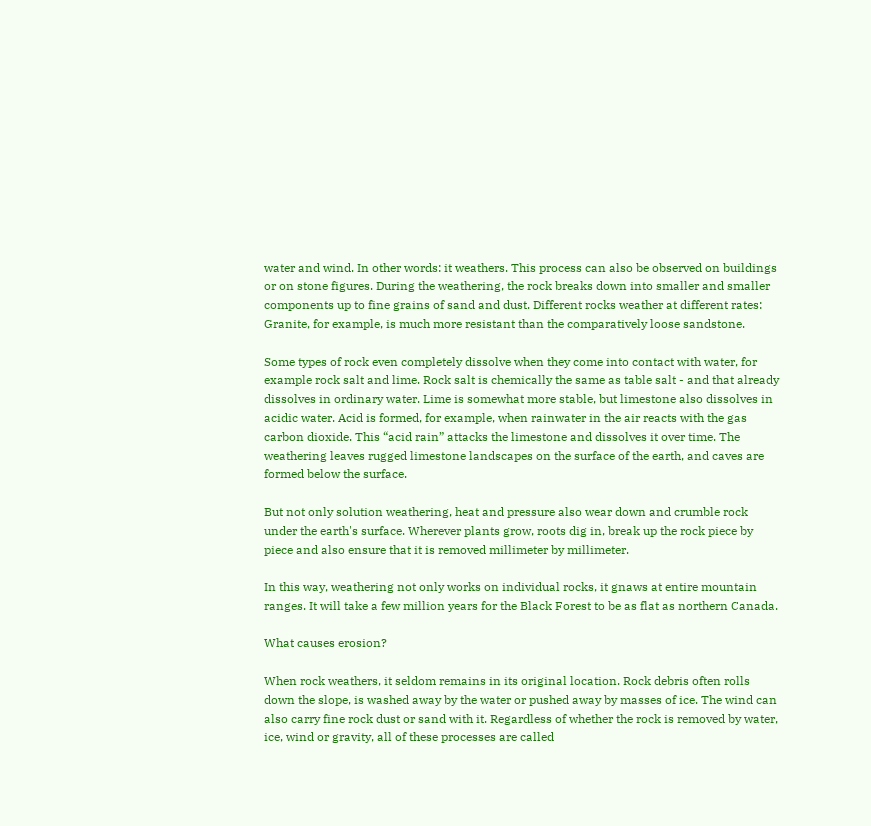water and wind. In other words: it weathers. This process can also be observed on buildings or on stone figures. During the weathering, the rock breaks down into smaller and smaller components up to fine grains of sand and dust. Different rocks weather at different rates: Granite, for example, is much more resistant than the comparatively loose sandstone.

Some types of rock even completely dissolve when they come into contact with water, for example rock salt and lime. Rock salt is chemically the same as table salt - and that already dissolves in ordinary water. Lime is somewhat more stable, but limestone also dissolves in acidic water. Acid is formed, for example, when rainwater in the air reacts with the gas carbon dioxide. This “acid rain” attacks the limestone and dissolves it over time. The weathering leaves rugged limestone landscapes on the surface of the earth, and caves are formed below the surface.

But not only solution weathering, heat and pressure also wear down and crumble rock under the earth's surface. Wherever plants grow, roots dig in, break up the rock piece by piece and also ensure that it is removed millimeter by millimeter.

In this way, weathering not only works on individual rocks, it gnaws at entire mountain ranges. It will take a few million years for the Black Forest to be as flat as northern Canada.

What causes erosion?

When rock weathers, it seldom remains in its original location. Rock debris often rolls down the slope, is washed away by the water or pushed away by masses of ice. The wind can also carry fine rock dust or sand with it. Regardless of whether the rock is removed by water, ice, wind or gravity, all of these processes are called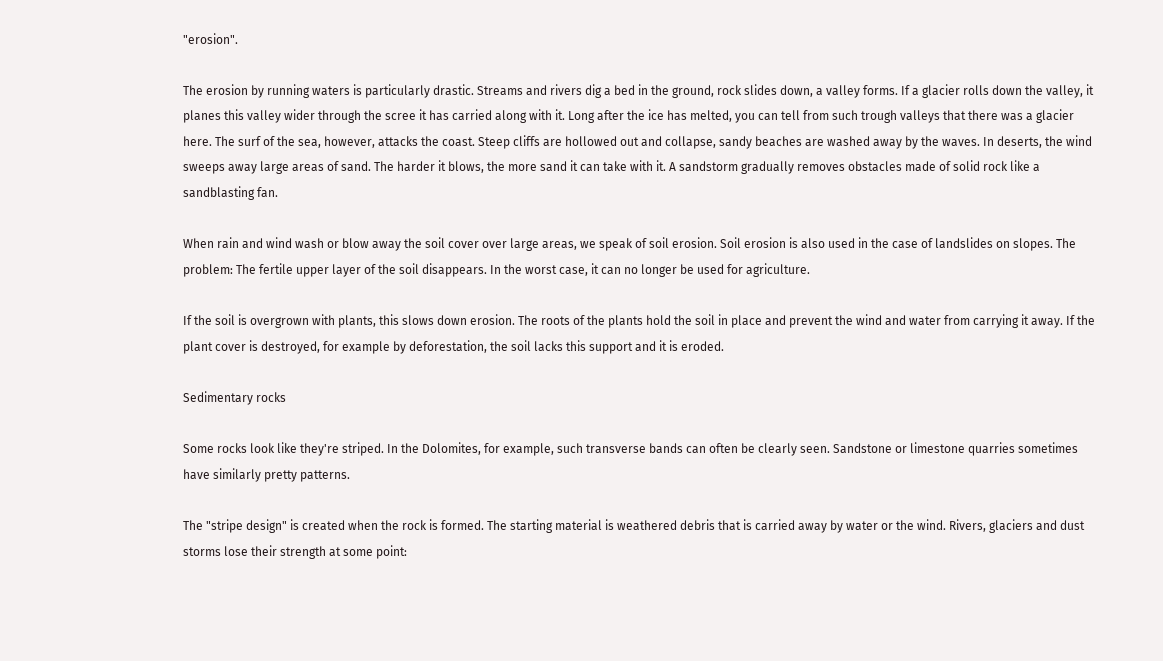"erosion".

The erosion by running waters is particularly drastic. Streams and rivers dig a bed in the ground, rock slides down, a valley forms. If a glacier rolls down the valley, it planes this valley wider through the scree it has carried along with it. Long after the ice has melted, you can tell from such trough valleys that there was a glacier here. The surf of the sea, however, attacks the coast. Steep cliffs are hollowed out and collapse, sandy beaches are washed away by the waves. In deserts, the wind sweeps away large areas of sand. The harder it blows, the more sand it can take with it. A sandstorm gradually removes obstacles made of solid rock like a sandblasting fan.

When rain and wind wash or blow away the soil cover over large areas, we speak of soil erosion. Soil erosion is also used in the case of landslides on slopes. The problem: The fertile upper layer of the soil disappears. In the worst case, it can no longer be used for agriculture.

If the soil is overgrown with plants, this slows down erosion. The roots of the plants hold the soil in place and prevent the wind and water from carrying it away. If the plant cover is destroyed, for example by deforestation, the soil lacks this support and it is eroded.

Sedimentary rocks

Some rocks look like they're striped. In the Dolomites, for example, such transverse bands can often be clearly seen. Sandstone or limestone quarries sometimes have similarly pretty patterns.

The "stripe design" is created when the rock is formed. The starting material is weathered debris that is carried away by water or the wind. Rivers, glaciers and dust storms lose their strength at some point: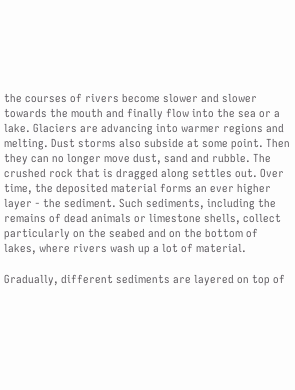the courses of rivers become slower and slower towards the mouth and finally flow into the sea or a lake. Glaciers are advancing into warmer regions and melting. Dust storms also subside at some point. Then they can no longer move dust, sand and rubble. The crushed rock that is dragged along settles out. Over time, the deposited material forms an ever higher layer - the sediment. Such sediments, including the remains of dead animals or limestone shells, collect particularly on the seabed and on the bottom of lakes, where rivers wash up a lot of material.

Gradually, different sediments are layered on top of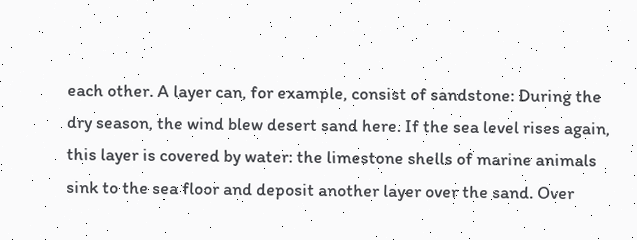each other. A layer can, for example, consist of sandstone: During the dry season, the wind blew desert sand here. If the sea level rises again, this layer is covered by water: the limestone shells of marine animals sink to the sea floor and deposit another layer over the sand. Over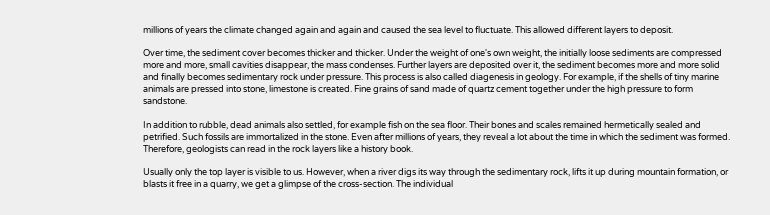millions of years the climate changed again and again and caused the sea level to fluctuate. This allowed different layers to deposit.

Over time, the sediment cover becomes thicker and thicker. Under the weight of one's own weight, the initially loose sediments are compressed more and more, small cavities disappear, the mass condenses. Further layers are deposited over it, the sediment becomes more and more solid and finally becomes sedimentary rock under pressure. This process is also called diagenesis in geology. For example, if the shells of tiny marine animals are pressed into stone, limestone is created. Fine grains of sand made of quartz cement together under the high pressure to form sandstone.

In addition to rubble, dead animals also settled, for example fish on the sea floor. Their bones and scales remained hermetically sealed and petrified. Such fossils are immortalized in the stone. Even after millions of years, they reveal a lot about the time in which the sediment was formed. Therefore, geologists can read in the rock layers like a history book.

Usually only the top layer is visible to us. However, when a river digs its way through the sedimentary rock, lifts it up during mountain formation, or blasts it free in a quarry, we get a glimpse of the cross-section. The individual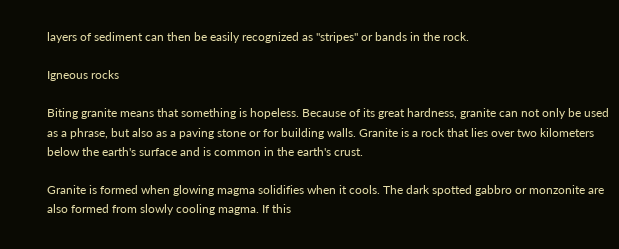layers of sediment can then be easily recognized as "stripes" or bands in the rock.

Igneous rocks

Biting granite means that something is hopeless. Because of its great hardness, granite can not only be used as a phrase, but also as a paving stone or for building walls. Granite is a rock that lies over two kilometers below the earth's surface and is common in the earth's crust.

Granite is formed when glowing magma solidifies when it cools. The dark spotted gabbro or monzonite are also formed from slowly cooling magma. If this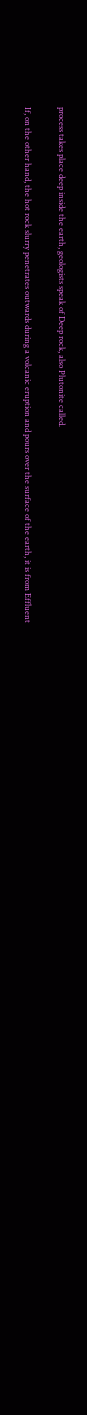process takes place deep inside the earth, geologists speak of Deep rock, also Plutonite called.

If, on the other hand, the hot rock slurry penetrates outwards during a volcanic eruption and pours over the surface of the earth, it is from Effluent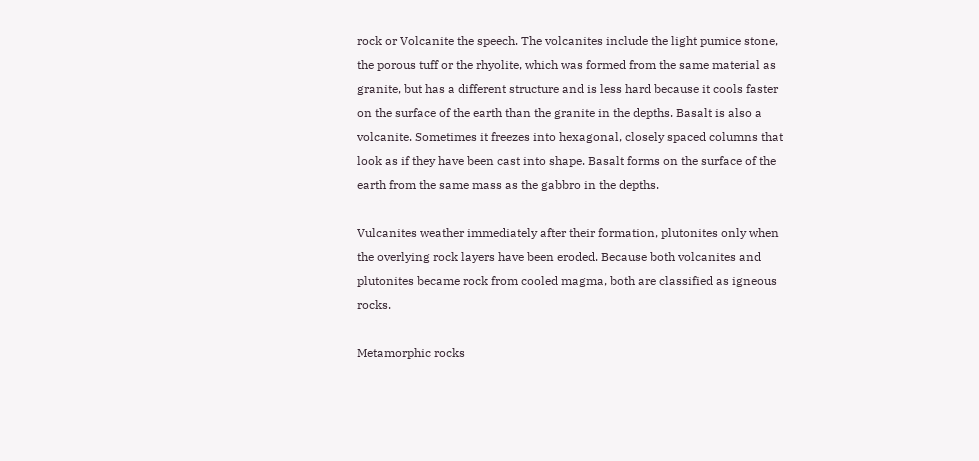rock or Volcanite the speech. The volcanites include the light pumice stone, the porous tuff or the rhyolite, which was formed from the same material as granite, but has a different structure and is less hard because it cools faster on the surface of the earth than the granite in the depths. Basalt is also a volcanite. Sometimes it freezes into hexagonal, closely spaced columns that look as if they have been cast into shape. Basalt forms on the surface of the earth from the same mass as the gabbro in the depths.

Vulcanites weather immediately after their formation, plutonites only when the overlying rock layers have been eroded. Because both volcanites and plutonites became rock from cooled magma, both are classified as igneous rocks.

Metamorphic rocks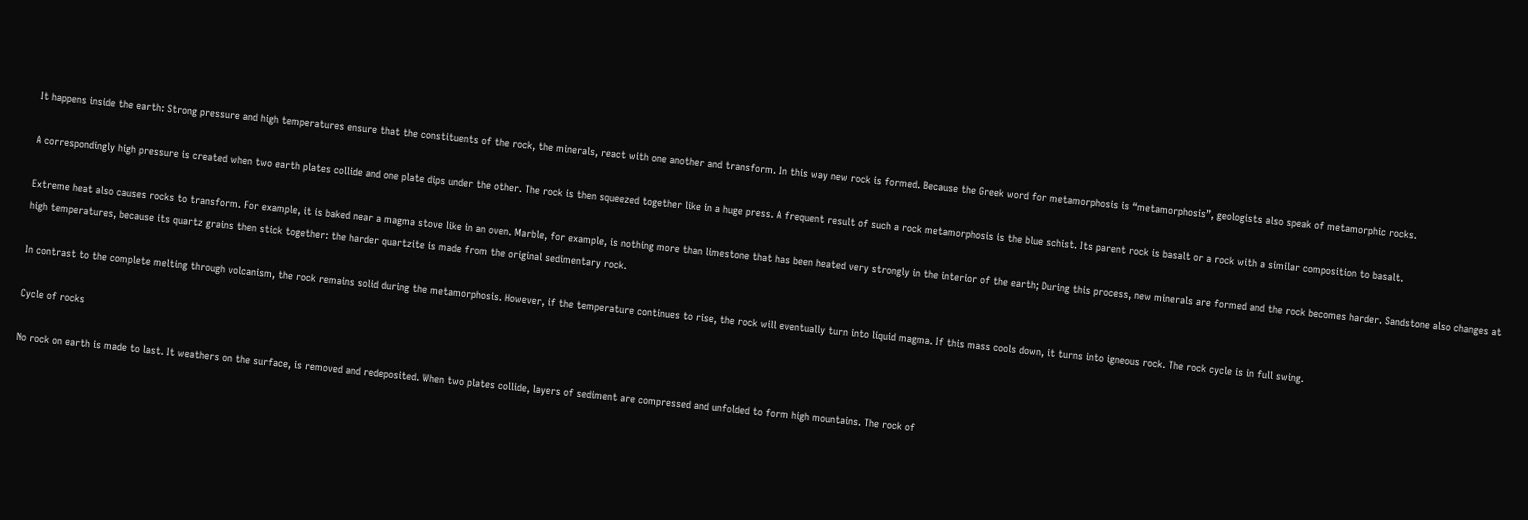It happens inside the earth: Strong pressure and high temperatures ensure that the constituents of the rock, the minerals, react with one another and transform. In this way new rock is formed. Because the Greek word for metamorphosis is “metamorphosis”, geologists also speak of metamorphic rocks.

A correspondingly high pressure is created when two earth plates collide and one plate dips under the other. The rock is then squeezed together like in a huge press. A frequent result of such a rock metamorphosis is the blue schist. Its parent rock is basalt or a rock with a similar composition to basalt.

Extreme heat also causes rocks to transform. For example, it is baked near a magma stove like in an oven. Marble, for example, is nothing more than limestone that has been heated very strongly in the interior of the earth; During this process, new minerals are formed and the rock becomes harder. Sandstone also changes at high temperatures, because its quartz grains then stick together: the harder quartzite is made from the original sedimentary rock.

In contrast to the complete melting through volcanism, the rock remains solid during the metamorphosis. However, if the temperature continues to rise, the rock will eventually turn into liquid magma. If this mass cools down, it turns into igneous rock. The rock cycle is in full swing.

Cycle of rocks

No rock on earth is made to last. It weathers on the surface, is removed and redeposited. When two plates collide, layers of sediment are compressed and unfolded to form high mountains. The rock of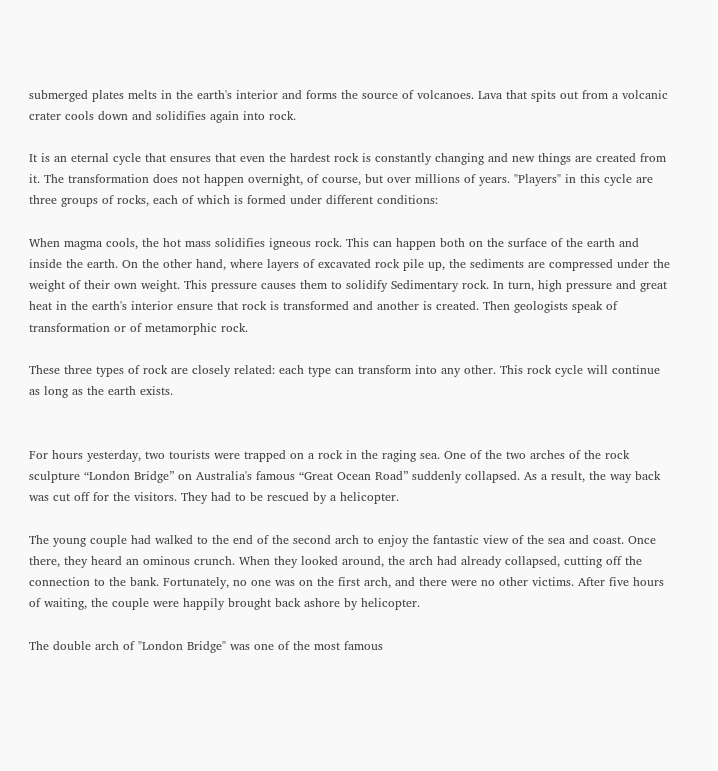submerged plates melts in the earth's interior and forms the source of volcanoes. Lava that spits out from a volcanic crater cools down and solidifies again into rock.

It is an eternal cycle that ensures that even the hardest rock is constantly changing and new things are created from it. The transformation does not happen overnight, of course, but over millions of years. "Players" in this cycle are three groups of rocks, each of which is formed under different conditions:

When magma cools, the hot mass solidifies igneous rock. This can happen both on the surface of the earth and inside the earth. On the other hand, where layers of excavated rock pile up, the sediments are compressed under the weight of their own weight. This pressure causes them to solidify Sedimentary rock. In turn, high pressure and great heat in the earth's interior ensure that rock is transformed and another is created. Then geologists speak of transformation or of metamorphic rock.

These three types of rock are closely related: each type can transform into any other. This rock cycle will continue as long as the earth exists.


For hours yesterday, two tourists were trapped on a rock in the raging sea. One of the two arches of the rock sculpture “London Bridge” on Australia's famous “Great Ocean Road” suddenly collapsed. As a result, the way back was cut off for the visitors. They had to be rescued by a helicopter.

The young couple had walked to the end of the second arch to enjoy the fantastic view of the sea and coast. Once there, they heard an ominous crunch. When they looked around, the arch had already collapsed, cutting off the connection to the bank. Fortunately, no one was on the first arch, and there were no other victims. After five hours of waiting, the couple were happily brought back ashore by helicopter.

The double arch of "London Bridge" was one of the most famous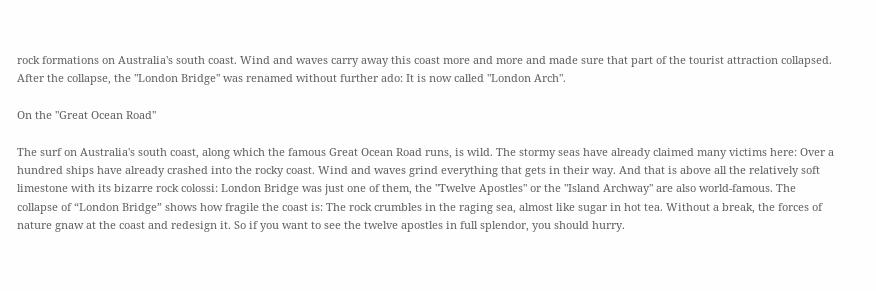rock formations on Australia's south coast. Wind and waves carry away this coast more and more and made sure that part of the tourist attraction collapsed. After the collapse, the "London Bridge" was renamed without further ado: It is now called "London Arch".

On the "Great Ocean Road"

The surf on Australia's south coast, along which the famous Great Ocean Road runs, is wild. The stormy seas have already claimed many victims here: Over a hundred ships have already crashed into the rocky coast. Wind and waves grind everything that gets in their way. And that is above all the relatively soft limestone with its bizarre rock colossi: London Bridge was just one of them, the "Twelve Apostles" or the "Island Archway" are also world-famous. The collapse of “London Bridge” shows how fragile the coast is: The rock crumbles in the raging sea, almost like sugar in hot tea. Without a break, the forces of nature gnaw at the coast and redesign it. So if you want to see the twelve apostles in full splendor, you should hurry.